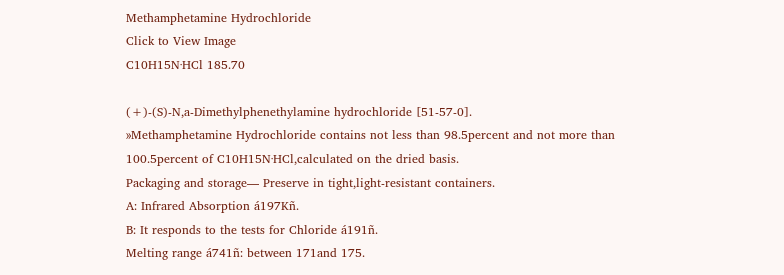Methamphetamine Hydrochloride
Click to View Image
C10H15N·HCl 185.70

(+)-(S)-N,a-Dimethylphenethylamine hydrochloride [51-57-0].
»Methamphetamine Hydrochloride contains not less than 98.5percent and not more than 100.5percent of C10H15N·HCl,calculated on the dried basis.
Packaging and storage— Preserve in tight,light-resistant containers.
A: Infrared Absorption á197Kñ.
B: It responds to the tests for Chloride á191ñ.
Melting range á741ñ: between 171and 175.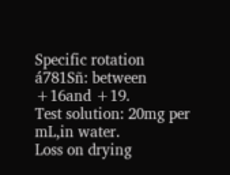Specific rotation á781Sñ: between +16and +19.
Test solution: 20mg per mL,in water.
Loss on drying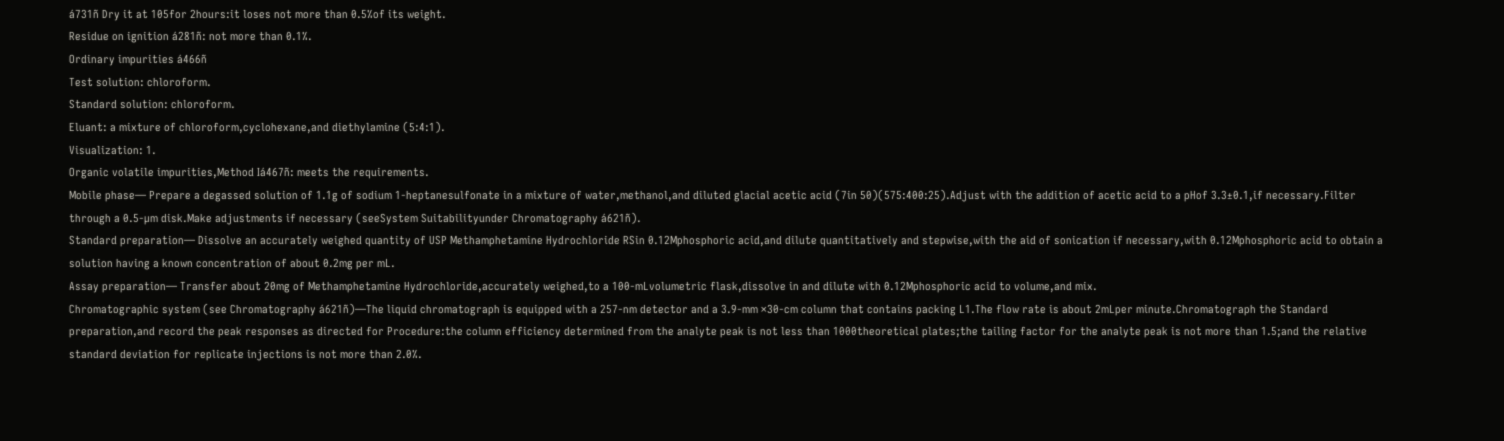á731ñ Dry it at 105for 2hours:it loses not more than 0.5%of its weight.
Residue on ignition á281ñ: not more than 0.1%.
Ordinary impurities á466ñ
Test solution: chloroform.
Standard solution: chloroform.
Eluant: a mixture of chloroform,cyclohexane,and diethylamine (5:4:1).
Visualization: 1.
Organic volatile impurities,Method Iá467ñ: meets the requirements.
Mobile phase— Prepare a degassed solution of 1.1g of sodium 1-heptanesulfonate in a mixture of water,methanol,and diluted glacial acetic acid (7in 50)(575:400:25).Adjust with the addition of acetic acid to a pHof 3.3±0.1,if necessary.Filter through a 0.5-µm disk.Make adjustments if necessary (seeSystem Suitabilityunder Chromatography á621ñ).
Standard preparation— Dissolve an accurately weighed quantity of USP Methamphetamine Hydrochloride RSin 0.12Mphosphoric acid,and dilute quantitatively and stepwise,with the aid of sonication if necessary,with 0.12Mphosphoric acid to obtain a solution having a known concentration of about 0.2mg per mL.
Assay preparation— Transfer about 20mg of Methamphetamine Hydrochloride,accurately weighed,to a 100-mLvolumetric flask,dissolve in and dilute with 0.12Mphosphoric acid to volume,and mix.
Chromatographic system (see Chromatography á621ñ)—The liquid chromatograph is equipped with a 257-nm detector and a 3.9-mm ×30-cm column that contains packing L1.The flow rate is about 2mLper minute.Chromatograph the Standard preparation,and record the peak responses as directed for Procedure:the column efficiency determined from the analyte peak is not less than 1000theoretical plates;the tailing factor for the analyte peak is not more than 1.5;and the relative standard deviation for replicate injections is not more than 2.0%.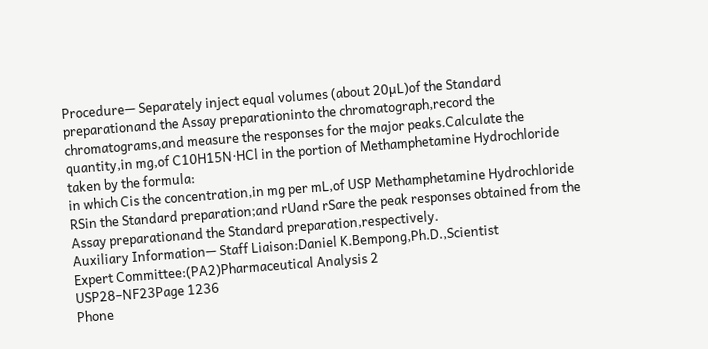Procedure— Separately inject equal volumes (about 20µL)of the Standard preparationand the Assay preparationinto the chromatograph,record the chromatograms,and measure the responses for the major peaks.Calculate the quantity,in mg,of C10H15N·HCl in the portion of Methamphetamine Hydrochloride taken by the formula:
in which Cis the concentration,in mg per mL,of USP Methamphetamine Hydrochloride RSin the Standard preparation;and rUand rSare the peak responses obtained from the Assay preparationand the Standard preparation,respectively.
Auxiliary Information— Staff Liaison:Daniel K.Bempong,Ph.D.,Scientist
Expert Committee:(PA2)Pharmaceutical Analysis 2
USP28–NF23Page 1236
Phone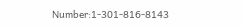Number:1-301-816-8143